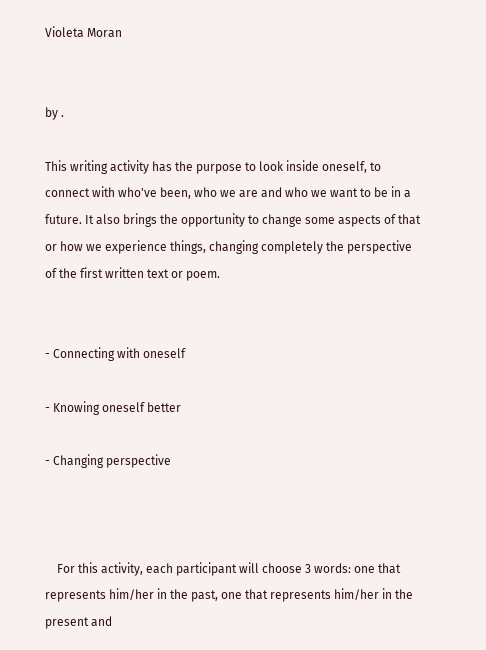Violeta Moran


by .

This writing activity has the purpose to look inside oneself, to connect with who've been, who we are and who we want to be in a future. It also brings the opportunity to change some aspects of that or how we experience things, changing completely the perspective of the first written text or poem.


- Connecting with oneself

- Knowing oneself better

- Changing perspective



    For this activity, each participant will choose 3 words: one that represents him/her in the past, one that represents him/her in the present and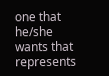one that he/she wants that represents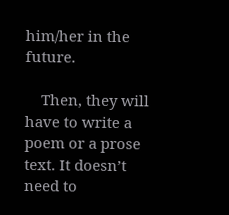him/her in the future.

    Then, they will have to write a poem or a prose text. It doesn’t need to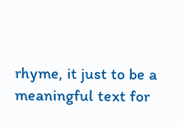rhyme, it just to be a meaningful text for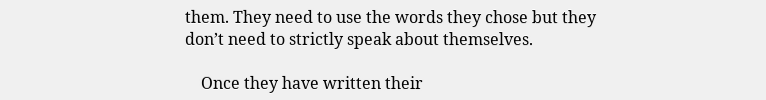them. They need to use the words they chose but they don’t need to strictly speak about themselves.

    Once they have written their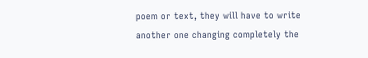poem or text, they will have to write another one changing completely the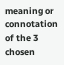meaning or connotation of the 3 chosen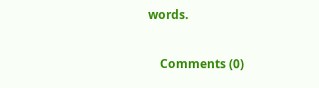words.

    Comments (0)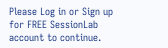Please Log in or Sign up for FREE SessionLab account to continue.